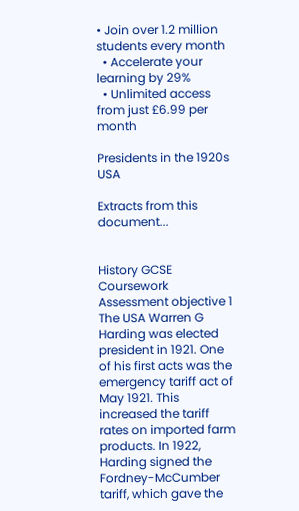• Join over 1.2 million students every month
  • Accelerate your learning by 29%
  • Unlimited access from just £6.99 per month

Presidents in the 1920s USA

Extracts from this document...


History GCSE Coursework Assessment objective 1 The USA Warren G Harding was elected president in 1921. One of his first acts was the emergency tariff act of May 1921. This increased the tariff rates on imported farm products. In 1922, Harding signed the Fordney-McCumber tariff, which gave the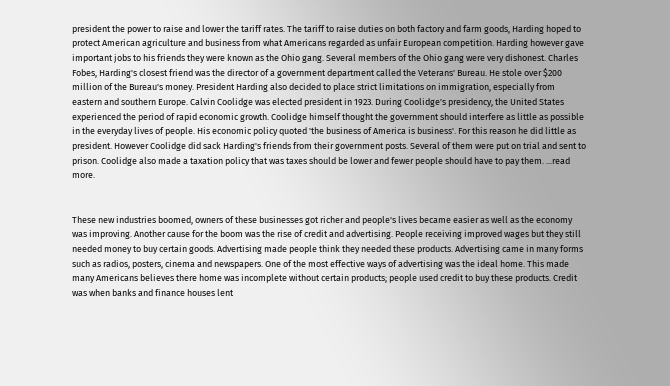president the power to raise and lower the tariff rates. The tariff to raise duties on both factory and farm goods, Harding hoped to protect American agriculture and business from what Americans regarded as unfair European competition. Harding however gave important jobs to his friends they were known as the Ohio gang. Several members of the Ohio gang were very dishonest. Charles Fobes, Harding's closest friend was the director of a government department called the Veterans' Bureau. He stole over $200 million of the Bureau's money. President Harding also decided to place strict limitations on immigration, especially from eastern and southern Europe. Calvin Coolidge was elected president in 1923. During Coolidge's presidency, the United States experienced the period of rapid economic growth. Coolidge himself thought the government should interfere as little as possible in the everyday lives of people. His economic policy quoted 'the business of America is business'. For this reason he did little as president. However Coolidge did sack Harding's friends from their government posts. Several of them were put on trial and sent to prison. Coolidge also made a taxation policy that was taxes should be lower and fewer people should have to pay them. ...read more.


These new industries boomed, owners of these businesses got richer and people's lives became easier as well as the economy was improving. Another cause for the boom was the rise of credit and advertising. People receiving improved wages but they still needed money to buy certain goods. Advertising made people think they needed these products. Advertising came in many forms such as radios, posters, cinema and newspapers. One of the most effective ways of advertising was the ideal home. This made many Americans believes there home was incomplete without certain products; people used credit to buy these products. Credit was when banks and finance houses lent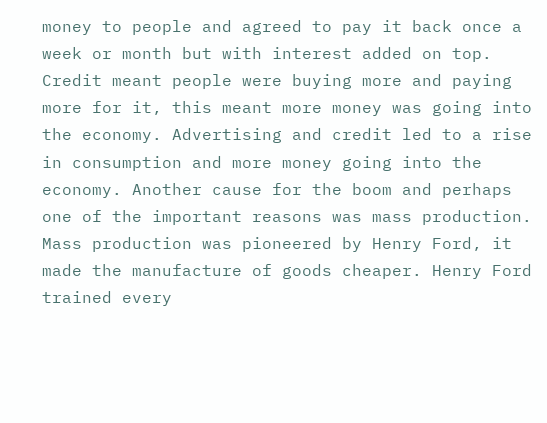money to people and agreed to pay it back once a week or month but with interest added on top. Credit meant people were buying more and paying more for it, this meant more money was going into the economy. Advertising and credit led to a rise in consumption and more money going into the economy. Another cause for the boom and perhaps one of the important reasons was mass production. Mass production was pioneered by Henry Ford, it made the manufacture of goods cheaper. Henry Ford trained every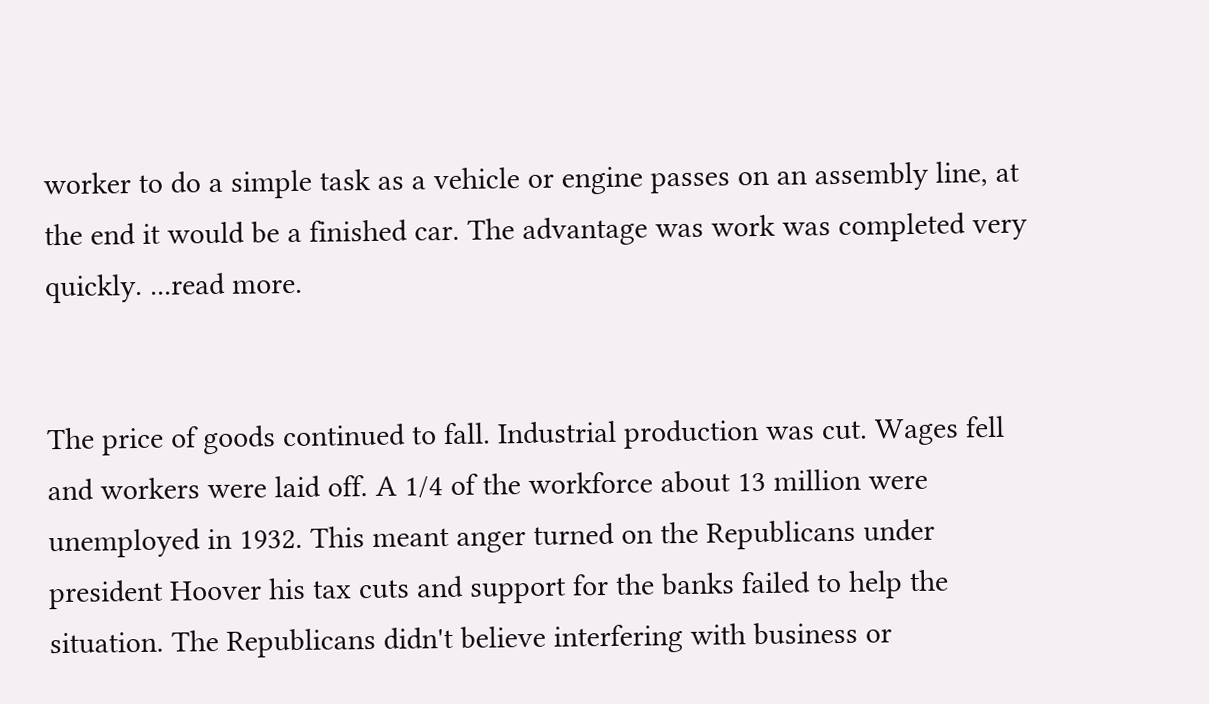worker to do a simple task as a vehicle or engine passes on an assembly line, at the end it would be a finished car. The advantage was work was completed very quickly. ...read more.


The price of goods continued to fall. Industrial production was cut. Wages fell and workers were laid off. A 1/4 of the workforce about 13 million were unemployed in 1932. This meant anger turned on the Republicans under president Hoover his tax cuts and support for the banks failed to help the situation. The Republicans didn't believe interfering with business or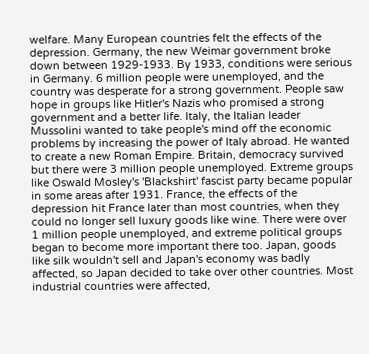welfare. Many European countries felt the effects of the depression. Germany, the new Weimar government broke down between 1929-1933. By 1933, conditions were serious in Germany. 6 million people were unemployed, and the country was desperate for a strong government. People saw hope in groups like Hitler's Nazis who promised a strong government and a better life. Italy, the Italian leader Mussolini wanted to take people's mind off the economic problems by increasing the power of Italy abroad. He wanted to create a new Roman Empire. Britain, democracy survived but there were 3 million people unemployed. Extreme groups like Oswald Mosley's 'Blackshirt' fascist party became popular in some areas after 1931. France, the effects of the depression hit France later than most countries, when they could no longer sell luxury goods like wine. There were over 1 million people unemployed, and extreme political groups began to become more important there too. Japan, goods like silk wouldn't sell and Japan's economy was badly affected, so Japan decided to take over other countries. Most industrial countries were affected,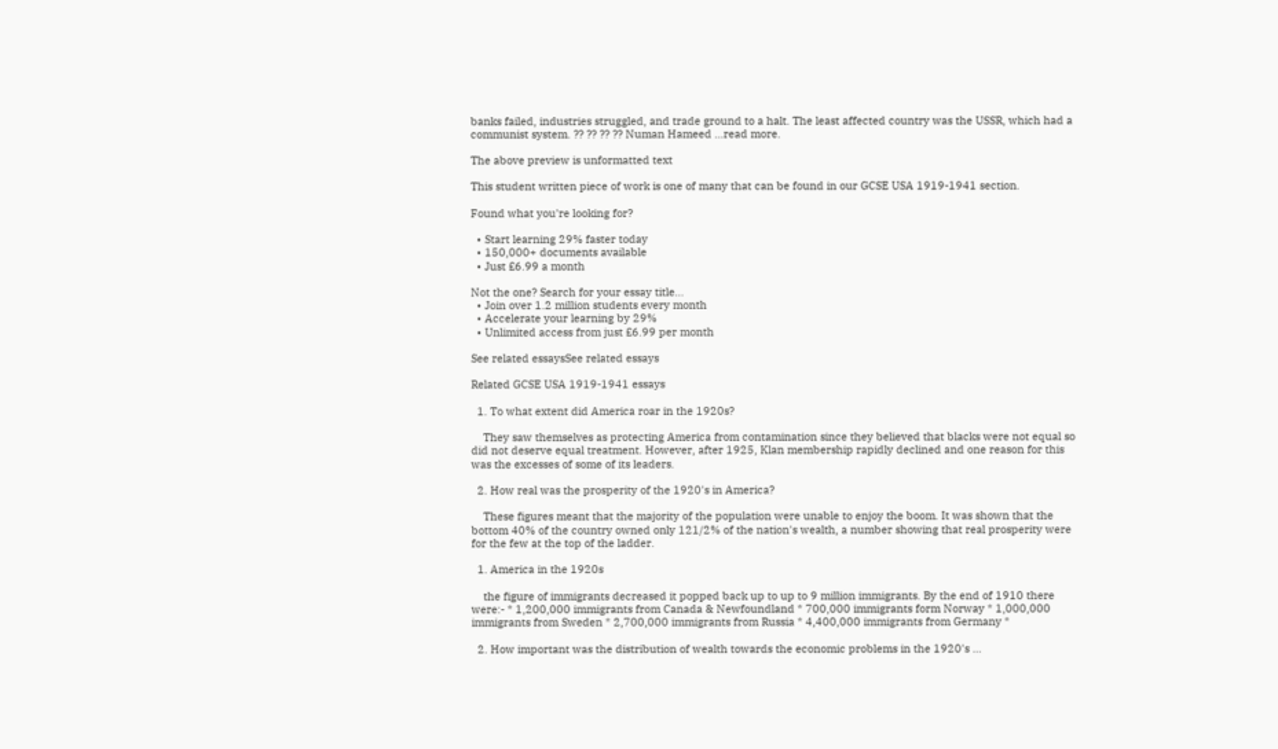banks failed, industries struggled, and trade ground to a halt. The least affected country was the USSR, which had a communist system. ?? ?? ?? ?? Numan Hameed ...read more.

The above preview is unformatted text

This student written piece of work is one of many that can be found in our GCSE USA 1919-1941 section.

Found what you're looking for?

  • Start learning 29% faster today
  • 150,000+ documents available
  • Just £6.99 a month

Not the one? Search for your essay title...
  • Join over 1.2 million students every month
  • Accelerate your learning by 29%
  • Unlimited access from just £6.99 per month

See related essaysSee related essays

Related GCSE USA 1919-1941 essays

  1. To what extent did America roar in the 1920s?

    They saw themselves as protecting America from contamination since they believed that blacks were not equal so did not deserve equal treatment. However, after 1925, Klan membership rapidly declined and one reason for this was the excesses of some of its leaders.

  2. How real was the prosperity of the 1920's in America?

    These figures meant that the majority of the population were unable to enjoy the boom. It was shown that the bottom 40% of the country owned only 121/2% of the nation's wealth, a number showing that real prosperity were for the few at the top of the ladder.

  1. America in the 1920s

    the figure of immigrants decreased it popped back up to up to 9 million immigrants. By the end of 1910 there were:- * 1,200,000 immigrants from Canada & Newfoundland * 700,000 immigrants form Norway * 1,000,000 immigrants from Sweden * 2,700,000 immigrants from Russia * 4,400,000 immigrants from Germany *

  2. How important was the distribution of wealth towards the economic problems in the 1920's ...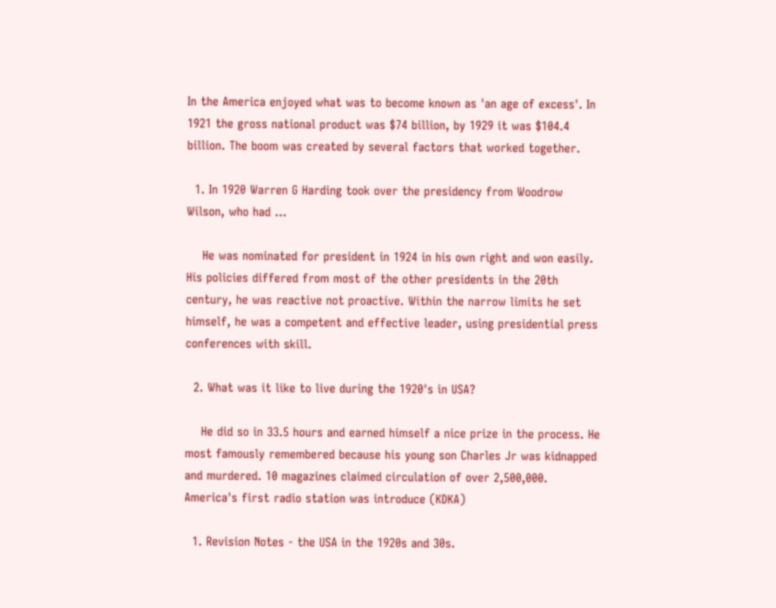In the America enjoyed what was to become known as 'an age of excess'. In 1921 the gross national product was $74 billion, by 1929 it was $104.4 billion. The boom was created by several factors that worked together.

  1. In 1920 Warren G Harding took over the presidency from Woodrow Wilson, who had ...

    He was nominated for president in 1924 in his own right and won easily. His policies differed from most of the other presidents in the 20th century, he was reactive not proactive. Within the narrow limits he set himself, he was a competent and effective leader, using presidential press conferences with skill.

  2. What was it like to live during the 1920's in USA?

    He did so in 33.5 hours and earned himself a nice prize in the process. He most famously remembered because his young son Charles Jr was kidnapped and murdered. 10 magazines claimed circulation of over 2,500,000. America's first radio station was introduce (KDKA)

  1. Revision Notes - the USA in the 1920s and 30s.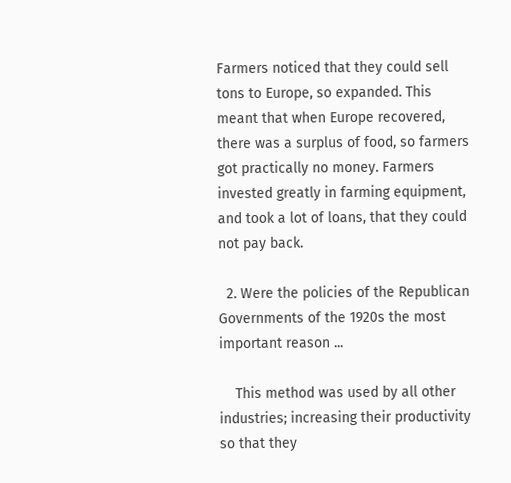Farmers noticed that they could sell tons to Europe, so expanded. This meant that when Europe recovered, there was a surplus of food, so farmers got practically no money. Farmers invested greatly in farming equipment, and took a lot of loans, that they could not pay back.

  2. Were the policies of the Republican Governments of the 1920s the most important reason ...

    This method was used by all other industries; increasing their productivity so that they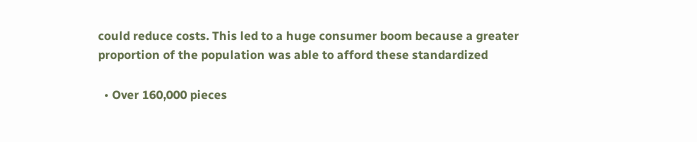could reduce costs. This led to a huge consumer boom because a greater proportion of the population was able to afford these standardized

  • Over 160,000 pieces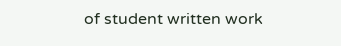of student written work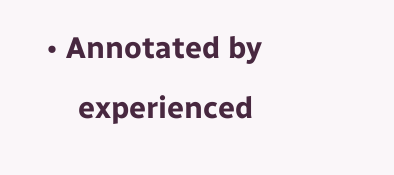• Annotated by
    experienced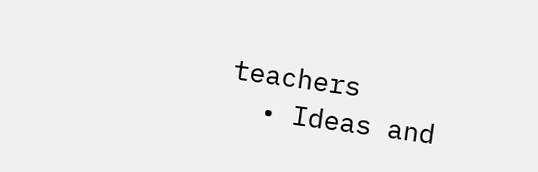teachers
  • Ideas and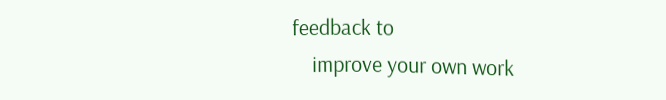feedback to
    improve your own work